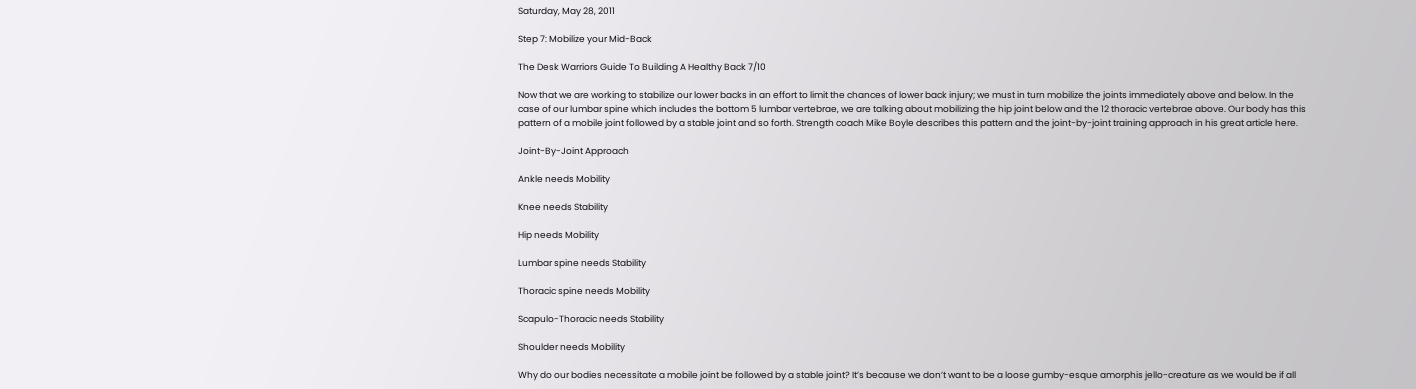Saturday, May 28, 2011

Step 7: Mobilize your Mid-Back

The Desk Warriors Guide To Building A Healthy Back 7/10

Now that we are working to stabilize our lower backs in an effort to limit the chances of lower back injury; we must in turn mobilize the joints immediately above and below. In the case of our lumbar spine which includes the bottom 5 lumbar vertebrae, we are talking about mobilizing the hip joint below and the 12 thoracic vertebrae above. Our body has this pattern of a mobile joint followed by a stable joint and so forth. Strength coach Mike Boyle describes this pattern and the joint-by-joint training approach in his great article here.

Joint-By-Joint Approach

Ankle needs Mobility

Knee needs Stability

Hip needs Mobility

Lumbar spine needs Stability

Thoracic spine needs Mobility

Scapulo-Thoracic needs Stability

Shoulder needs Mobility

Why do our bodies necessitate a mobile joint be followed by a stable joint? It’s because we don’t want to be a loose gumby-esque amorphis jello-creature as we would be if all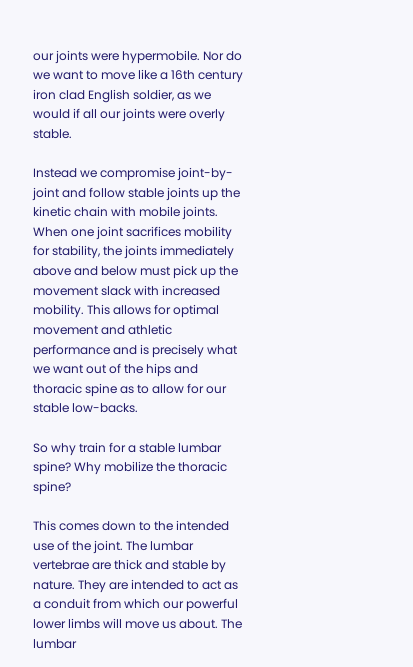our joints were hypermobile. Nor do we want to move like a 16th century iron clad English soldier, as we would if all our joints were overly stable.

Instead we compromise joint-by-joint and follow stable joints up the kinetic chain with mobile joints. When one joint sacrifices mobility for stability, the joints immediately above and below must pick up the movement slack with increased mobility. This allows for optimal movement and athletic performance and is precisely what we want out of the hips and thoracic spine as to allow for our stable low-backs.

So why train for a stable lumbar spine? Why mobilize the thoracic spine?

This comes down to the intended use of the joint. The lumbar vertebrae are thick and stable by nature. They are intended to act as a conduit from which our powerful lower limbs will move us about. The lumbar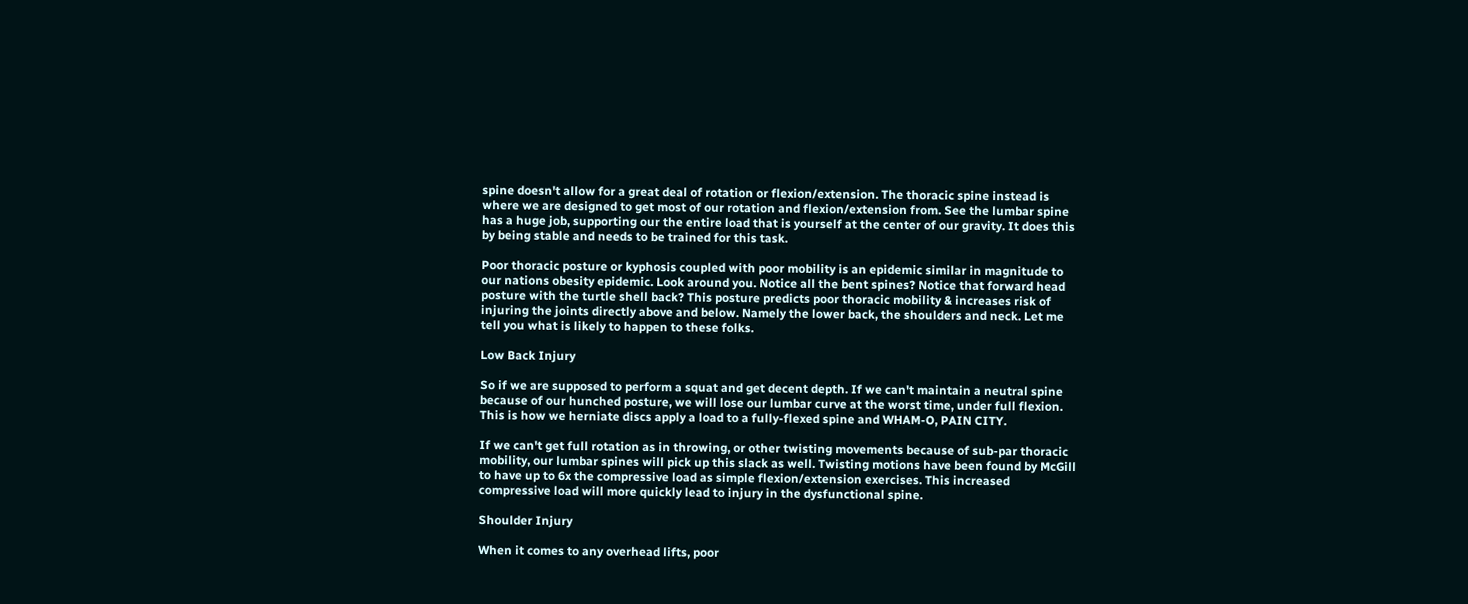spine doesn't allow for a great deal of rotation or flexion/extension. The thoracic spine instead is where we are designed to get most of our rotation and flexion/extension from. See the lumbar spine has a huge job, supporting our the entire load that is yourself at the center of our gravity. It does this by being stable and needs to be trained for this task.

Poor thoracic posture or kyphosis coupled with poor mobility is an epidemic similar in magnitude to our nations obesity epidemic. Look around you. Notice all the bent spines? Notice that forward head posture with the turtle shell back? This posture predicts poor thoracic mobility & increases risk of injuring the joints directly above and below. Namely the lower back, the shoulders and neck. Let me tell you what is likely to happen to these folks.

Low Back Injury

So if we are supposed to perform a squat and get decent depth. If we can't maintain a neutral spine because of our hunched posture, we will lose our lumbar curve at the worst time, under full flexion. This is how we herniate discs apply a load to a fully-flexed spine and WHAM-O, PAIN CITY.

If we can't get full rotation as in throwing, or other twisting movements because of sub-par thoracic mobility, our lumbar spines will pick up this slack as well. Twisting motions have been found by McGill to have up to 6x the compressive load as simple flexion/extension exercises. This increased compressive load will more quickly lead to injury in the dysfunctional spine.

Shoulder Injury

When it comes to any overhead lifts, poor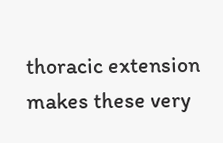thoracic extension makes these very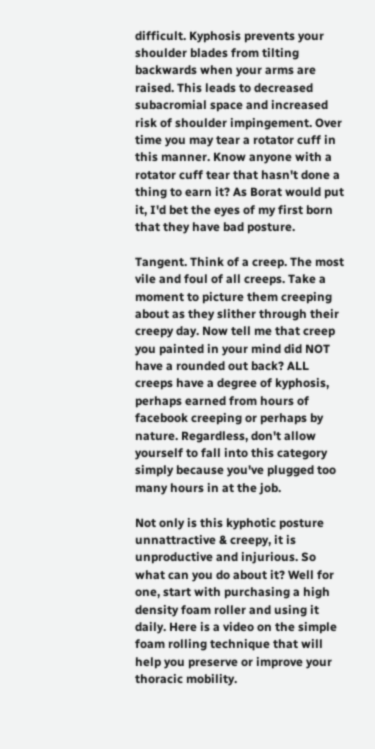difficult. Kyphosis prevents your shoulder blades from tilting backwards when your arms are raised. This leads to decreased subacromial space and increased risk of shoulder impingement. Over time you may tear a rotator cuff in this manner. Know anyone with a rotator cuff tear that hasn't done a thing to earn it? As Borat would put it, I'd bet the eyes of my first born that they have bad posture.

Tangent. Think of a creep. The most vile and foul of all creeps. Take a moment to picture them creeping about as they slither through their creepy day. Now tell me that creep you painted in your mind did NOT have a rounded out back? ALL creeps have a degree of kyphosis, perhaps earned from hours of facebook creeping or perhaps by nature. Regardless, don't allow yourself to fall into this category simply because you've plugged too many hours in at the job.

Not only is this kyphotic posture unnattractive & creepy, it is unproductive and injurious. So what can you do about it? Well for one, start with purchasing a high density foam roller and using it daily. Here is a video on the simple foam rolling technique that will help you preserve or improve your thoracic mobility.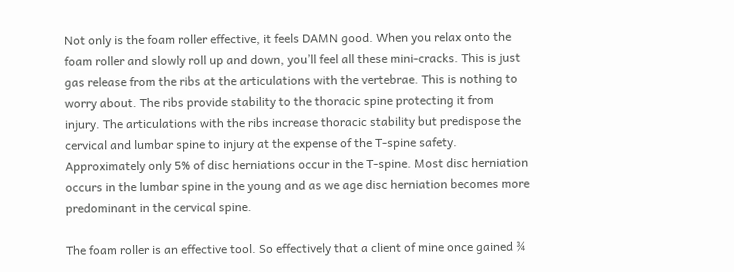Not only is the foam roller effective, it feels DAMN good. When you relax onto the foam roller and slowly roll up and down, you’ll feel all these mini-cracks. This is just gas release from the ribs at the articulations with the vertebrae. This is nothing to worry about. The ribs provide stability to the thoracic spine protecting it from injury. The articulations with the ribs increase thoracic stability but predispose the cervical and lumbar spine to injury at the expense of the T-spine safety. Approximately only 5% of disc herniations occur in the T-spine. Most disc herniation occurs in the lumbar spine in the young and as we age disc herniation becomes more predominant in the cervical spine.

The foam roller is an effective tool. So effectively that a client of mine once gained ¾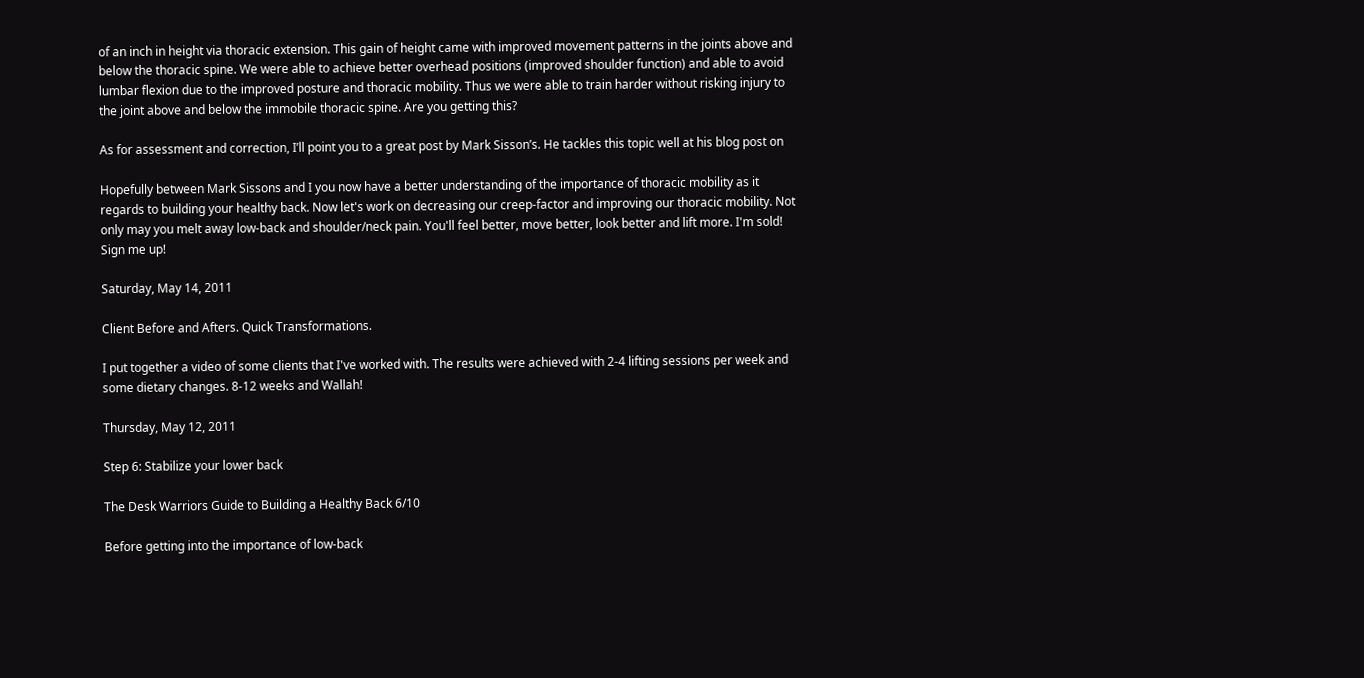of an inch in height via thoracic extension. This gain of height came with improved movement patterns in the joints above and below the thoracic spine. We were able to achieve better overhead positions (improved shoulder function) and able to avoid lumbar flexion due to the improved posture and thoracic mobility. Thus we were able to train harder without risking injury to the joint above and below the immobile thoracic spine. Are you getting this?

As for assessment and correction, I’ll point you to a great post by Mark Sisson’s. He tackles this topic well at his blog post on

Hopefully between Mark Sissons and I you now have a better understanding of the importance of thoracic mobility as it regards to building your healthy back. Now let's work on decreasing our creep-factor and improving our thoracic mobility. Not only may you melt away low-back and shoulder/neck pain. You'll feel better, move better, look better and lift more. I'm sold! Sign me up!

Saturday, May 14, 2011

Client Before and Afters. Quick Transformations.

I put together a video of some clients that I've worked with. The results were achieved with 2-4 lifting sessions per week and some dietary changes. 8-12 weeks and Wallah!

Thursday, May 12, 2011

Step 6: Stabilize your lower back

The Desk Warriors Guide to Building a Healthy Back 6/10

Before getting into the importance of low-back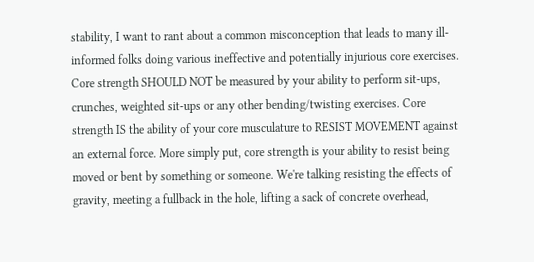stability, I want to rant about a common misconception that leads to many ill-informed folks doing various ineffective and potentially injurious core exercises. Core strength SHOULD NOT be measured by your ability to perform sit-ups, crunches, weighted sit-ups or any other bending/twisting exercises. Core strength IS the ability of your core musculature to RESIST MOVEMENT against an external force. More simply put, core strength is your ability to resist being moved or bent by something or someone. We're talking resisting the effects of gravity, meeting a fullback in the hole, lifting a sack of concrete overhead,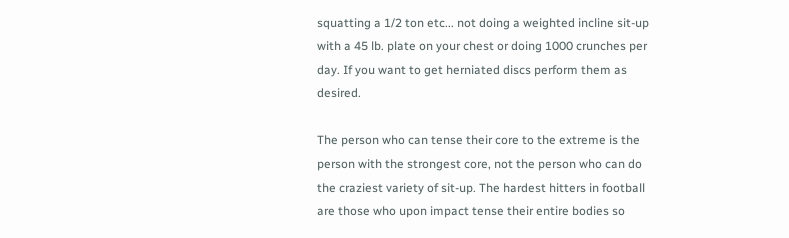squatting a 1/2 ton etc... not doing a weighted incline sit-up with a 45 lb. plate on your chest or doing 1000 crunches per day. If you want to get herniated discs perform them as desired.

The person who can tense their core to the extreme is the person with the strongest core, not the person who can do the craziest variety of sit-up. The hardest hitters in football are those who upon impact tense their entire bodies so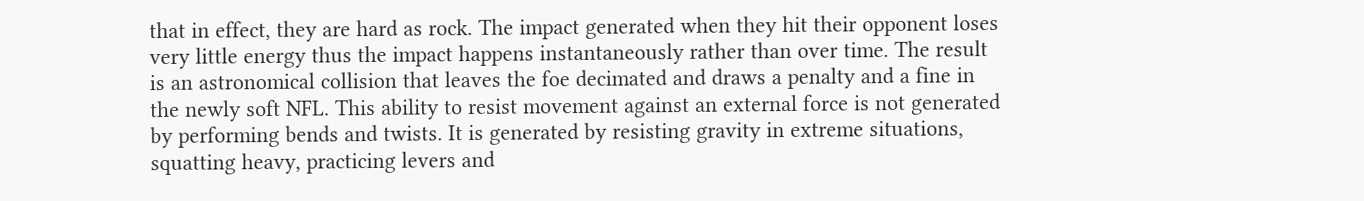that in effect, they are hard as rock. The impact generated when they hit their opponent loses very little energy thus the impact happens instantaneously rather than over time. The result is an astronomical collision that leaves the foe decimated and draws a penalty and a fine in the newly soft NFL. This ability to resist movement against an external force is not generated by performing bends and twists. It is generated by resisting gravity in extreme situations, squatting heavy, practicing levers and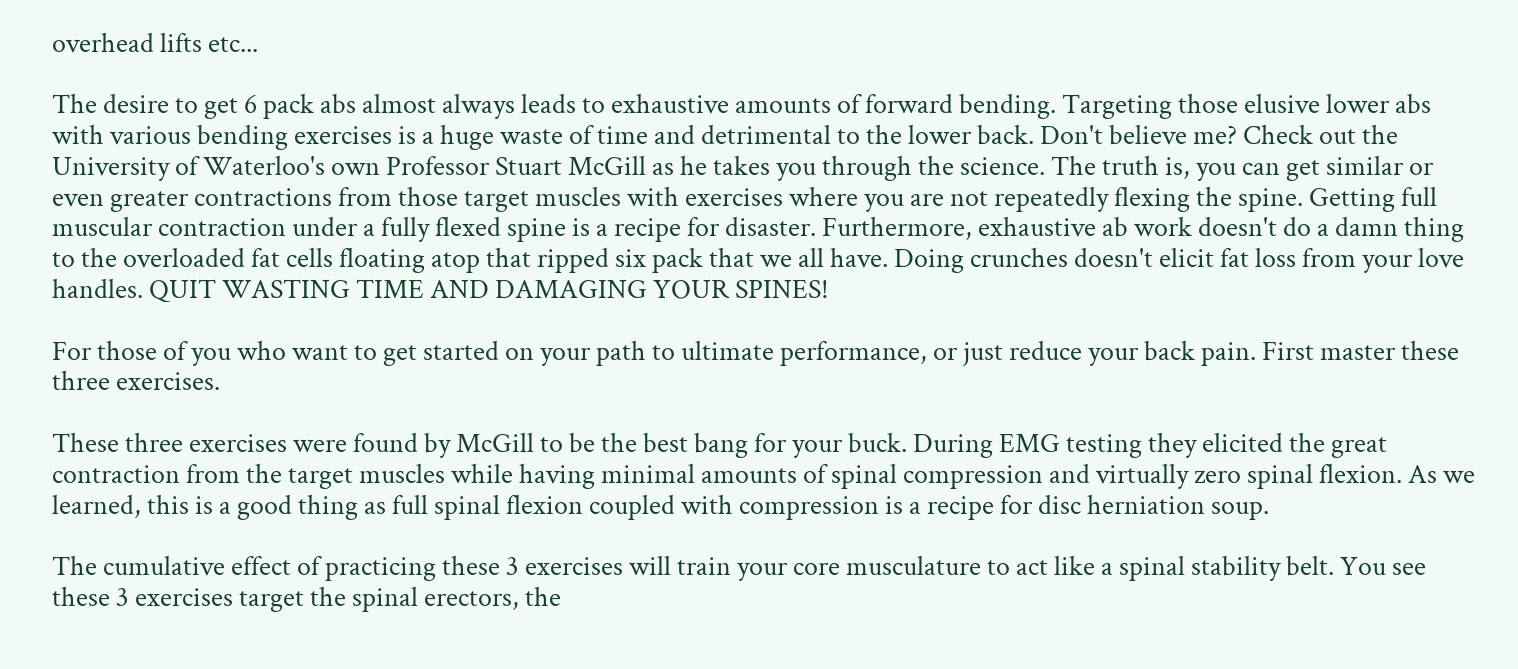overhead lifts etc...

The desire to get 6 pack abs almost always leads to exhaustive amounts of forward bending. Targeting those elusive lower abs with various bending exercises is a huge waste of time and detrimental to the lower back. Don't believe me? Check out the University of Waterloo's own Professor Stuart McGill as he takes you through the science. The truth is, you can get similar or even greater contractions from those target muscles with exercises where you are not repeatedly flexing the spine. Getting full muscular contraction under a fully flexed spine is a recipe for disaster. Furthermore, exhaustive ab work doesn't do a damn thing to the overloaded fat cells floating atop that ripped six pack that we all have. Doing crunches doesn't elicit fat loss from your love handles. QUIT WASTING TIME AND DAMAGING YOUR SPINES!

For those of you who want to get started on your path to ultimate performance, or just reduce your back pain. First master these three exercises.

These three exercises were found by McGill to be the best bang for your buck. During EMG testing they elicited the great contraction from the target muscles while having minimal amounts of spinal compression and virtually zero spinal flexion. As we learned, this is a good thing as full spinal flexion coupled with compression is a recipe for disc herniation soup.

The cumulative effect of practicing these 3 exercises will train your core musculature to act like a spinal stability belt. You see these 3 exercises target the spinal erectors, the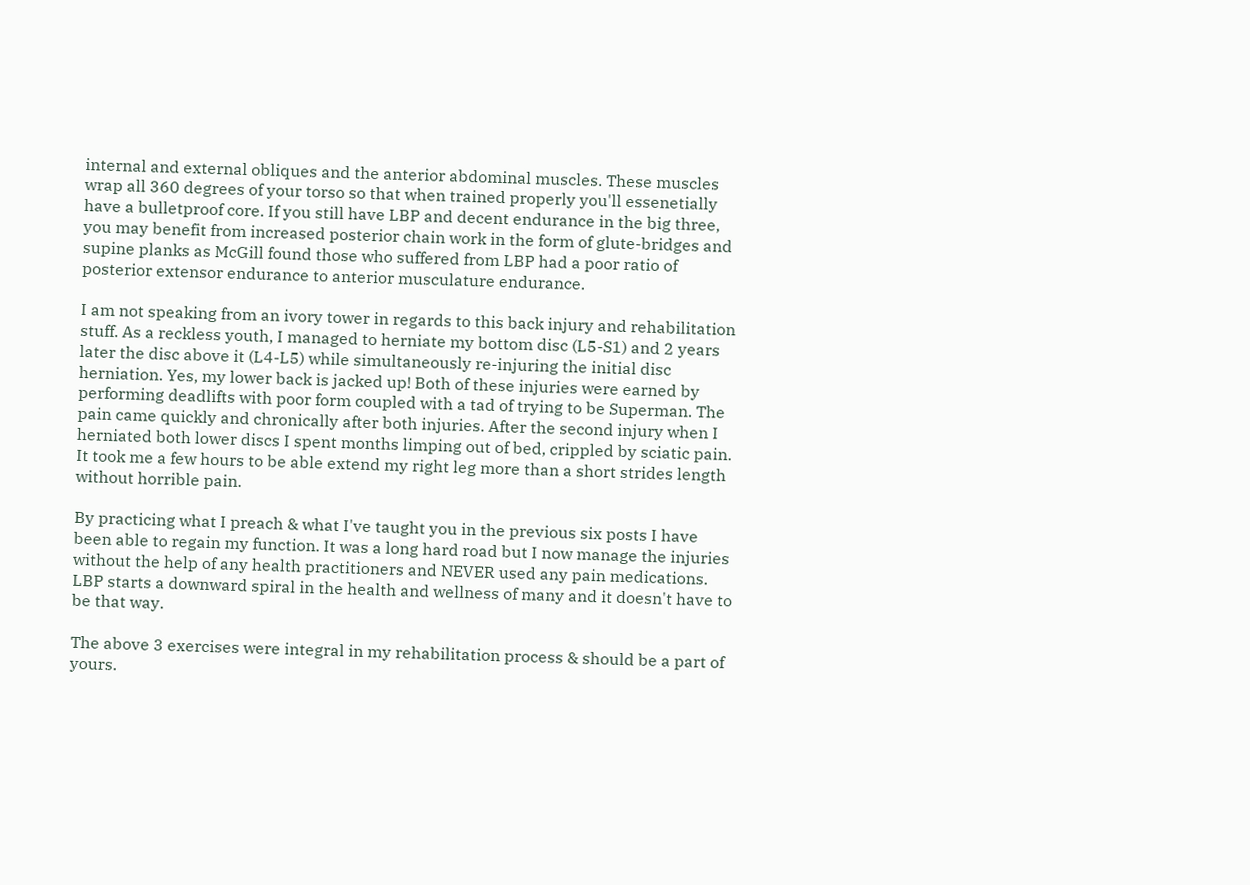internal and external obliques and the anterior abdominal muscles. These muscles wrap all 360 degrees of your torso so that when trained properly you'll essenetially have a bulletproof core. If you still have LBP and decent endurance in the big three, you may benefit from increased posterior chain work in the form of glute-bridges and supine planks as McGill found those who suffered from LBP had a poor ratio of posterior extensor endurance to anterior musculature endurance.

I am not speaking from an ivory tower in regards to this back injury and rehabilitation stuff. As a reckless youth, I managed to herniate my bottom disc (L5-S1) and 2 years later the disc above it (L4-L5) while simultaneously re-injuring the initial disc herniation. Yes, my lower back is jacked up! Both of these injuries were earned by performing deadlifts with poor form coupled with a tad of trying to be Superman. The pain came quickly and chronically after both injuries. After the second injury when I herniated both lower discs I spent months limping out of bed, crippled by sciatic pain. It took me a few hours to be able extend my right leg more than a short strides length without horrible pain.

By practicing what I preach & what I've taught you in the previous six posts I have been able to regain my function. It was a long hard road but I now manage the injuries without the help of any health practitioners and NEVER used any pain medications. LBP starts a downward spiral in the health and wellness of many and it doesn't have to be that way.

The above 3 exercises were integral in my rehabilitation process & should be a part of yours.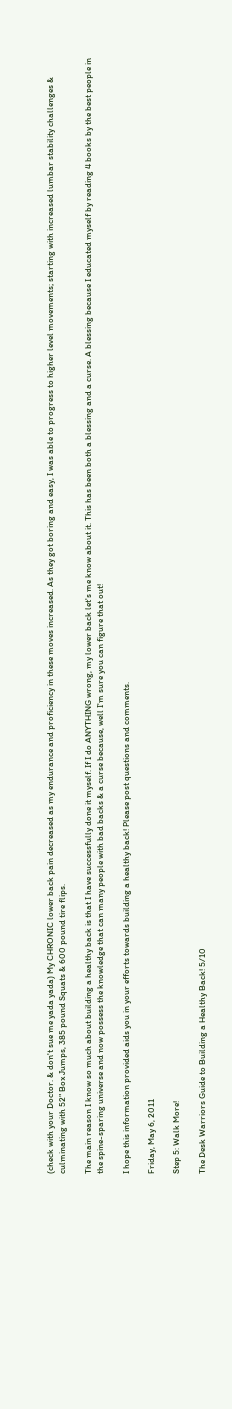(check with your Doctor. & don't sue me yada yada) My CHRONIC lower back pain decreased as my endurance and proficiency in these moves increased. As they got boring and easy, I was able to progress to higher level movements; starting with increased lumbar stability challenges & culminating with 52" Box Jumps, 385 pound Squats & 600 pound tire flips.

The main reason I know so much about building a healthy back is that I have successfully done it myself. If I do ANYTHING wrong, my lower back let's me know about it. This has been both a blessing and a curse. A blessing because I educated myself by reading 4 books by the best people in the spine-sparing universe and now possess the knowledge that can many people with bad backs & a curse because, well I'm sure you can figure that out!

I hope this information provided aids you in your efforts towards building a healthy back! Please post questions and comments.

Friday, May 6, 2011

Step 5: Walk More!

The Desk Warriors Guide to Building a Healthy Back! 5/10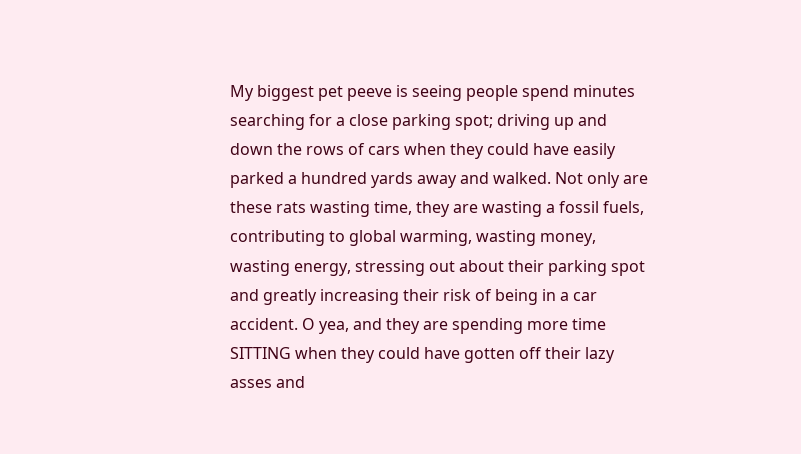My biggest pet peeve is seeing people spend minutes searching for a close parking spot; driving up and down the rows of cars when they could have easily parked a hundred yards away and walked. Not only are these rats wasting time, they are wasting a fossil fuels, contributing to global warming, wasting money, wasting energy, stressing out about their parking spot and greatly increasing their risk of being in a car accident. O yea, and they are spending more time SITTING when they could have gotten off their lazy asses and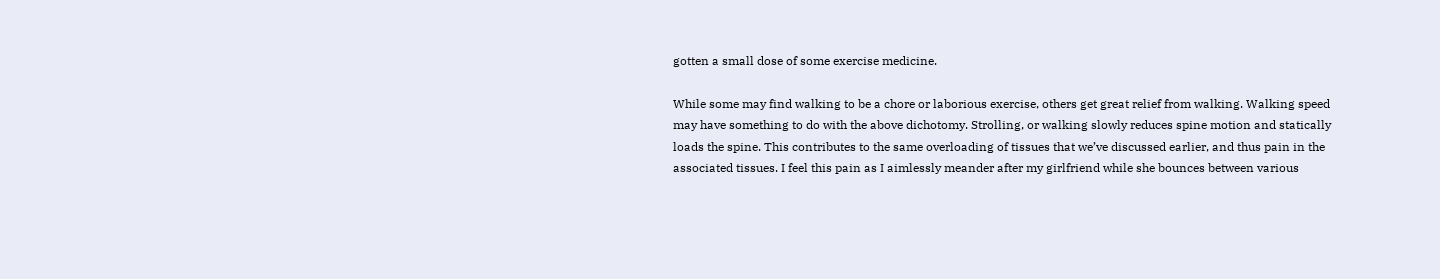gotten a small dose of some exercise medicine.

While some may find walking to be a chore or laborious exercise, others get great relief from walking. Walking speed may have something to do with the above dichotomy. Strolling, or walking slowly reduces spine motion and statically loads the spine. This contributes to the same overloading of tissues that we’ve discussed earlier, and thus pain in the associated tissues. I feel this pain as I aimlessly meander after my girlfriend while she bounces between various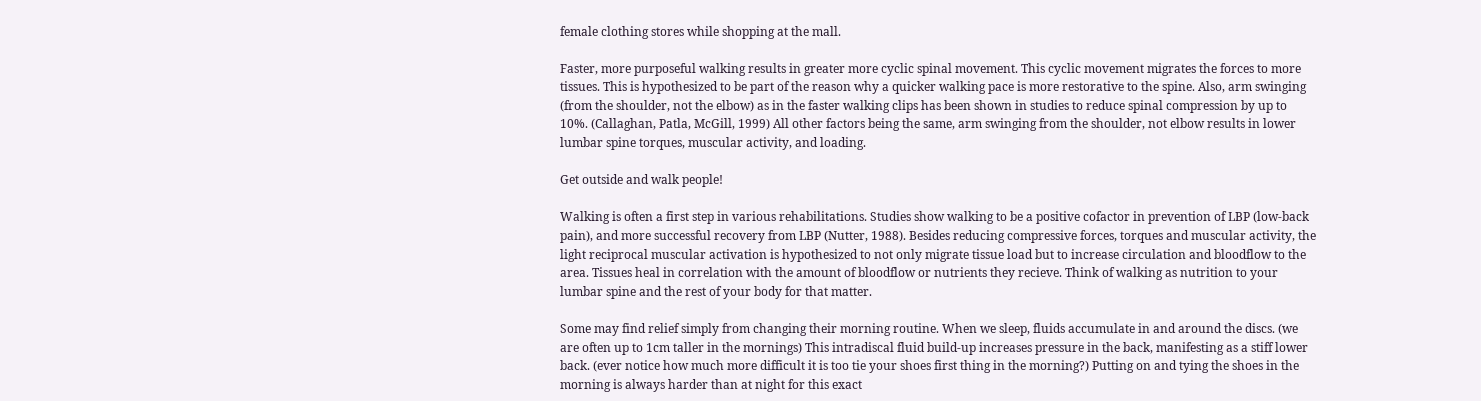female clothing stores while shopping at the mall.

Faster, more purposeful walking results in greater more cyclic spinal movement. This cyclic movement migrates the forces to more tissues. This is hypothesized to be part of the reason why a quicker walking pace is more restorative to the spine. Also, arm swinging (from the shoulder, not the elbow) as in the faster walking clips has been shown in studies to reduce spinal compression by up to 10%. (Callaghan, Patla, McGill, 1999) All other factors being the same, arm swinging from the shoulder, not elbow results in lower lumbar spine torques, muscular activity, and loading.

Get outside and walk people!

Walking is often a first step in various rehabilitations. Studies show walking to be a positive cofactor in prevention of LBP (low-back pain), and more successful recovery from LBP (Nutter, 1988). Besides reducing compressive forces, torques and muscular activity, the light reciprocal muscular activation is hypothesized to not only migrate tissue load but to increase circulation and bloodflow to the area. Tissues heal in correlation with the amount of bloodflow or nutrients they recieve. Think of walking as nutrition to your lumbar spine and the rest of your body for that matter.

Some may find relief simply from changing their morning routine. When we sleep, fluids accumulate in and around the discs. (we are often up to 1cm taller in the mornings) This intradiscal fluid build-up increases pressure in the back, manifesting as a stiff lower back. (ever notice how much more difficult it is too tie your shoes first thing in the morning?) Putting on and tying the shoes in the morning is always harder than at night for this exact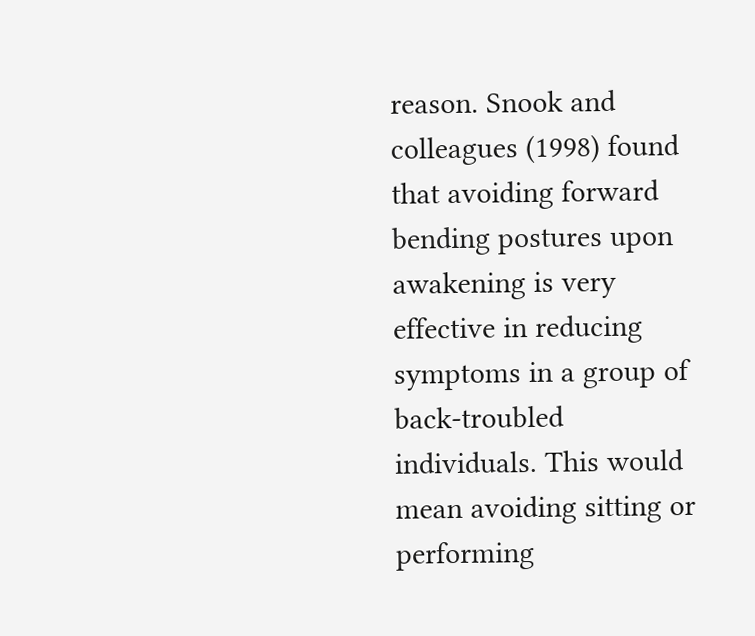reason. Snook and colleagues (1998) found that avoiding forward bending postures upon awakening is very effective in reducing symptoms in a group of back-troubled individuals. This would mean avoiding sitting or performing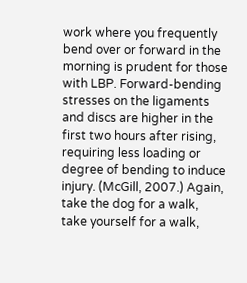work where you frequently bend over or forward in the morning is prudent for those with LBP. Forward-bending stresses on the ligaments and discs are higher in the first two hours after rising, requiring less loading or degree of bending to induce injury. (McGill, 2007.) Again, take the dog for a walk, take yourself for a walk,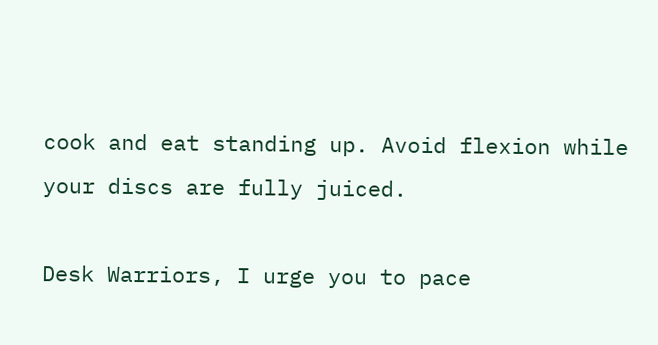cook and eat standing up. Avoid flexion while your discs are fully juiced.

Desk Warriors, I urge you to pace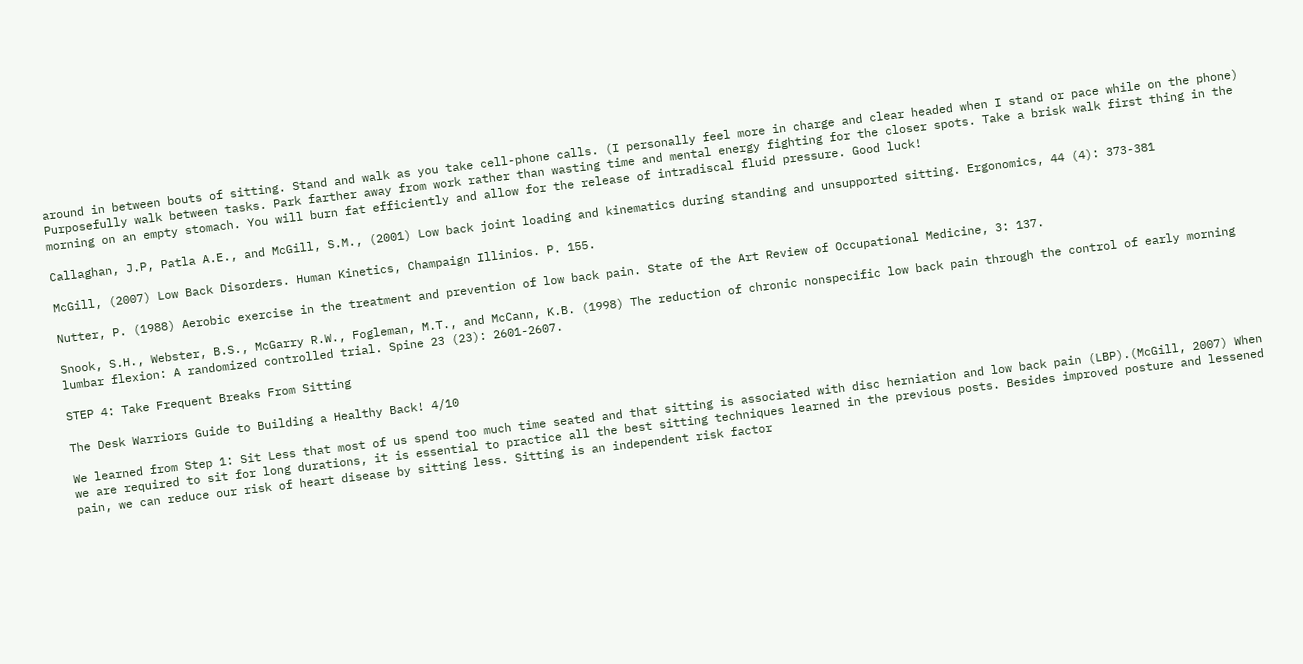around in between bouts of sitting. Stand and walk as you take cell-phone calls. (I personally feel more in charge and clear headed when I stand or pace while on the phone) Purposefully walk between tasks. Park farther away from work rather than wasting time and mental energy fighting for the closer spots. Take a brisk walk first thing in the morning on an empty stomach. You will burn fat efficiently and allow for the release of intradiscal fluid pressure. Good luck!

Callaghan, J.P, Patla A.E., and McGill, S.M., (2001) Low back joint loading and kinematics during standing and unsupported sitting. Ergonomics, 44 (4): 373-381

McGill, (2007) Low Back Disorders. Human Kinetics, Champaign Illinios. P. 155.

Nutter, P. (1988) Aerobic exercise in the treatment and prevention of low back pain. State of the Art Review of Occupational Medicine, 3: 137.

Snook, S.H., Webster, B.S., McGarry R.W., Fogleman, M.T., and McCann, K.B. (1998) The reduction of chronic nonspecific low back pain through the control of early morning lumbar flexion: A randomized controlled trial. Spine 23 (23): 2601-2607.

STEP 4: Take Frequent Breaks From Sitting

The Desk Warriors Guide to Building a Healthy Back! 4/10

We learned from Step 1: Sit Less that most of us spend too much time seated and that sitting is associated with disc herniation and low back pain (LBP).(McGill, 2007) When we are required to sit for long durations, it is essential to practice all the best sitting techniques learned in the previous posts. Besides improved posture and lessened pain, we can reduce our risk of heart disease by sitting less. Sitting is an independent risk factor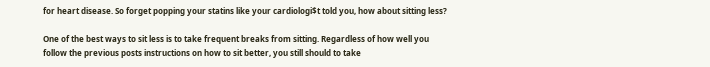for heart disease. So forget popping your statins like your cardiologi$t told you, how about sitting less?

One of the best ways to sit less is to take frequent breaks from sitting. Regardless of how well you follow the previous posts instructions on how to sit better, you still should to take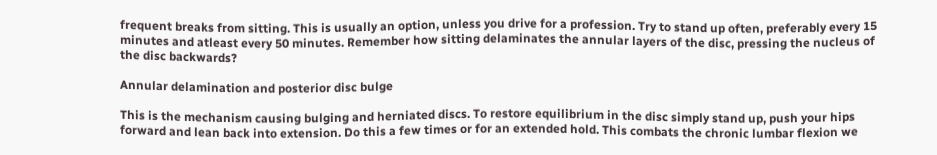frequent breaks from sitting. This is usually an option, unless you drive for a profession. Try to stand up often, preferably every 15 minutes and atleast every 50 minutes. Remember how sitting delaminates the annular layers of the disc, pressing the nucleus of the disc backwards?

Annular delamination and posterior disc bulge

This is the mechanism causing bulging and herniated discs. To restore equilibrium in the disc simply stand up, push your hips forward and lean back into extension. Do this a few times or for an extended hold. This combats the chronic lumbar flexion we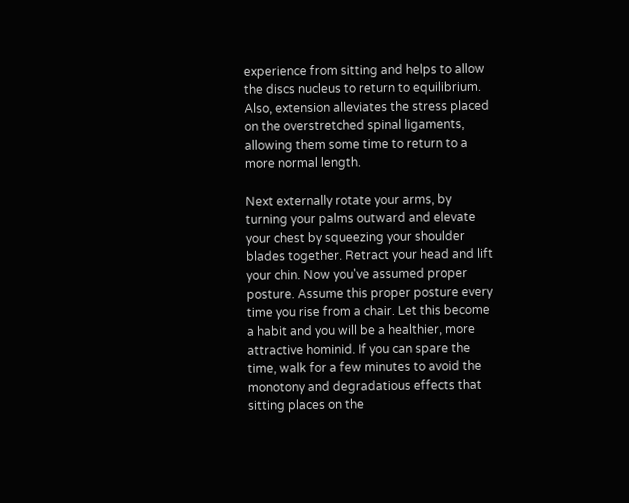experience from sitting and helps to allow the discs nucleus to return to equilibrium. Also, extension alleviates the stress placed on the overstretched spinal ligaments, allowing them some time to return to a more normal length.

Next externally rotate your arms, by turning your palms outward and elevate your chest by squeezing your shoulder blades together. Retract your head and lift your chin. Now you've assumed proper posture. Assume this proper posture every time you rise from a chair. Let this become a habit and you will be a healthier, more attractive hominid. If you can spare the time, walk for a few minutes to avoid the monotony and degradatious effects that sitting places on the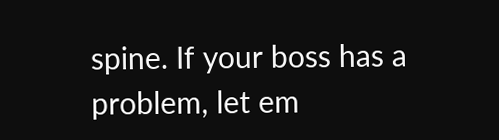spine. If your boss has a problem, let em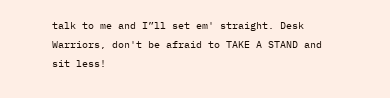talk to me and I”ll set em' straight. Desk Warriors, don't be afraid to TAKE A STAND and sit less!